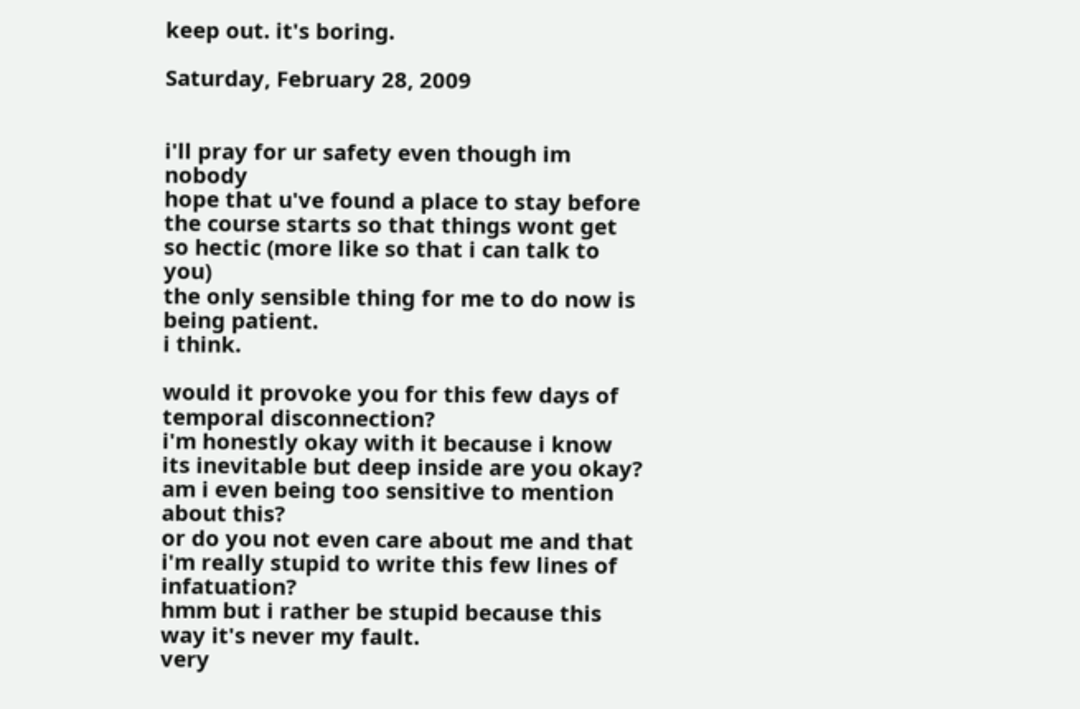keep out. it's boring.

Saturday, February 28, 2009


i'll pray for ur safety even though im nobody
hope that u've found a place to stay before the course starts so that things wont get so hectic (more like so that i can talk to you)
the only sensible thing for me to do now is being patient.
i think.

would it provoke you for this few days of temporal disconnection?
i'm honestly okay with it because i know its inevitable but deep inside are you okay?
am i even being too sensitive to mention about this?
or do you not even care about me and that i'm really stupid to write this few lines of infatuation?
hmm but i rather be stupid because this way it's never my fault.
very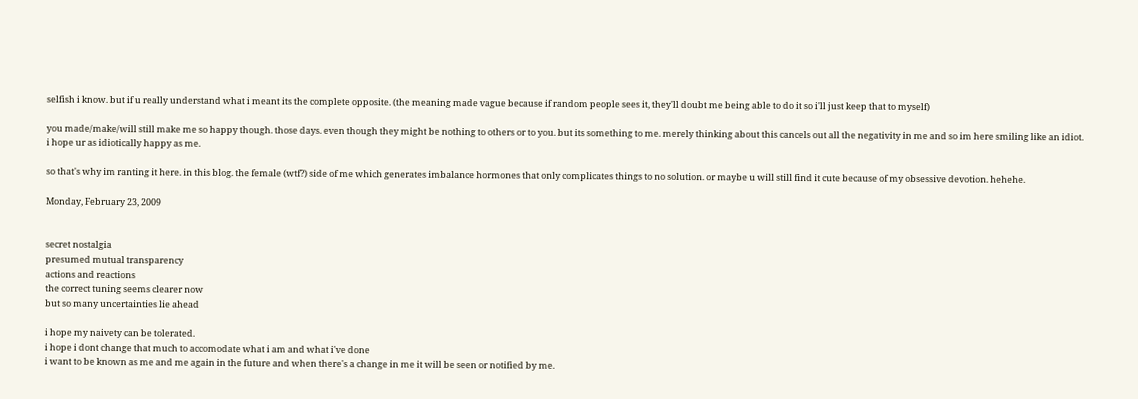selfish i know. but if u really understand what i meant its the complete opposite. (the meaning made vague because if random people sees it, they'll doubt me being able to do it so i'll just keep that to myself)

you made/make/will still make me so happy though. those days. even though they might be nothing to others or to you. but its something to me. merely thinking about this cancels out all the negativity in me and so im here smiling like an idiot.
i hope ur as idiotically happy as me.

so that's why im ranting it here. in this blog. the female (wtf?) side of me which generates imbalance hormones that only complicates things to no solution. or maybe u will still find it cute because of my obsessive devotion. hehehe.

Monday, February 23, 2009


secret nostalgia
presumed mutual transparency
actions and reactions
the correct tuning seems clearer now
but so many uncertainties lie ahead

i hope my naivety can be tolerated.
i hope i dont change that much to accomodate what i am and what i've done
i want to be known as me and me again in the future and when there's a change in me it will be seen or notified by me.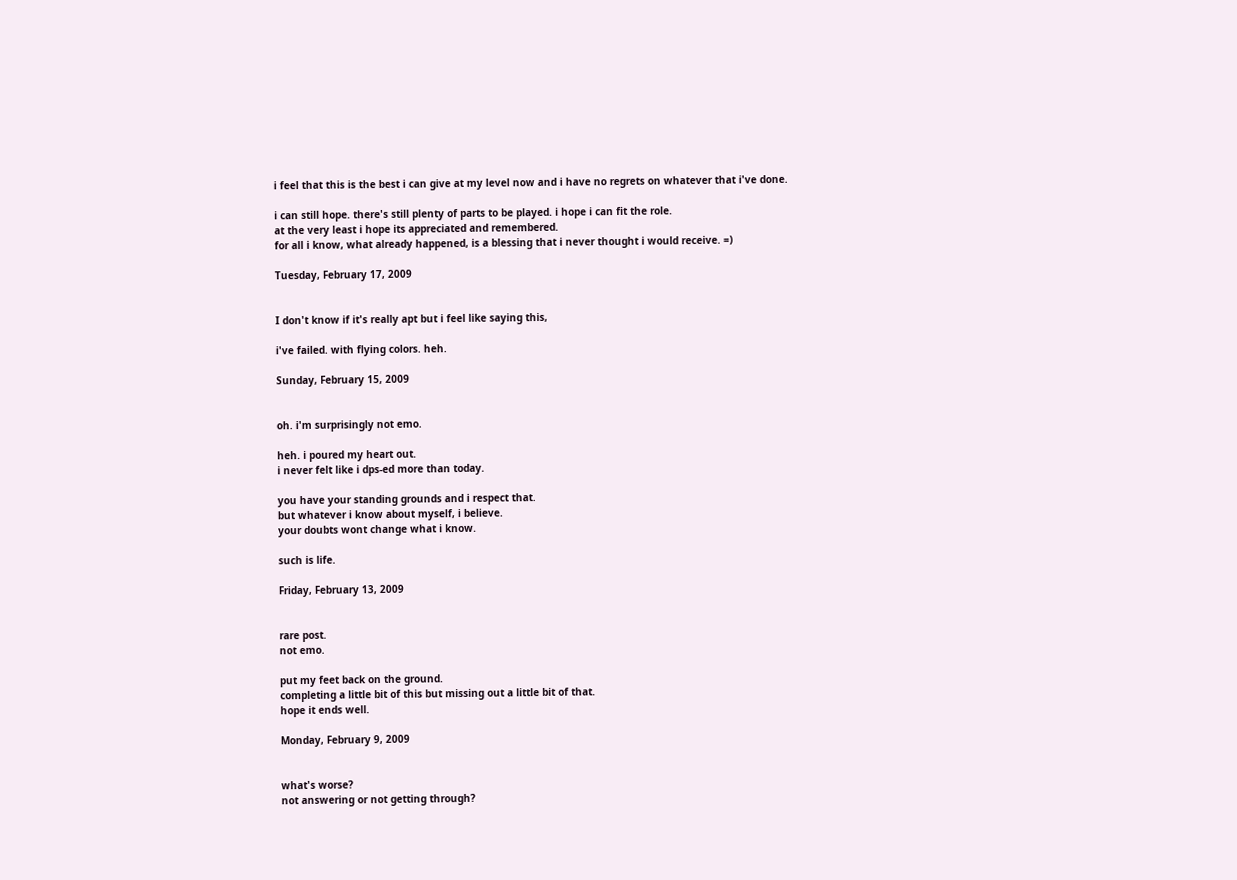i feel that this is the best i can give at my level now and i have no regrets on whatever that i've done.

i can still hope. there's still plenty of parts to be played. i hope i can fit the role.
at the very least i hope its appreciated and remembered.
for all i know, what already happened, is a blessing that i never thought i would receive. =)

Tuesday, February 17, 2009


I don't know if it's really apt but i feel like saying this,

i've failed. with flying colors. heh.

Sunday, February 15, 2009


oh. i'm surprisingly not emo.

heh. i poured my heart out.
i never felt like i dps-ed more than today.

you have your standing grounds and i respect that.
but whatever i know about myself, i believe.
your doubts wont change what i know.

such is life.

Friday, February 13, 2009


rare post.
not emo.

put my feet back on the ground.
completing a little bit of this but missing out a little bit of that.
hope it ends well.

Monday, February 9, 2009


what's worse?
not answering or not getting through?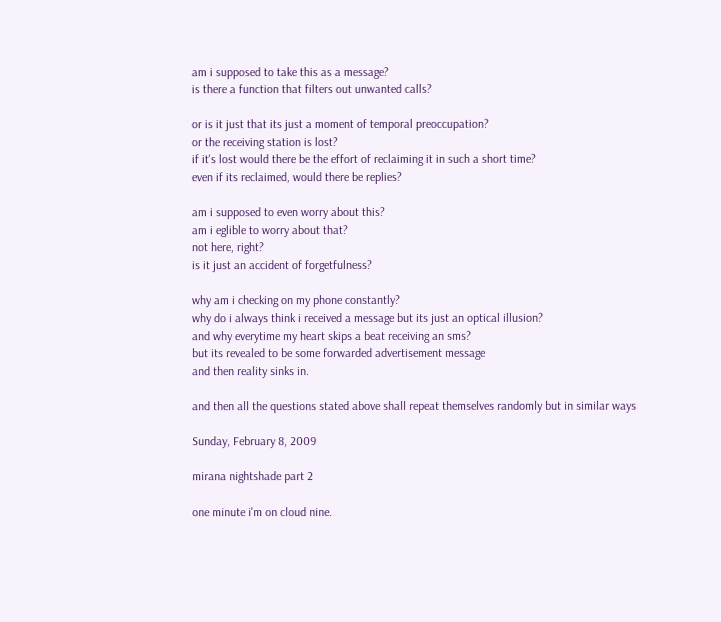am i supposed to take this as a message?
is there a function that filters out unwanted calls?

or is it just that its just a moment of temporal preoccupation?
or the receiving station is lost?
if it's lost would there be the effort of reclaiming it in such a short time?
even if its reclaimed, would there be replies?

am i supposed to even worry about this?
am i eglible to worry about that?
not here, right?
is it just an accident of forgetfulness?

why am i checking on my phone constantly?
why do i always think i received a message but its just an optical illusion?
and why everytime my heart skips a beat receiving an sms?
but its revealed to be some forwarded advertisement message
and then reality sinks in.

and then all the questions stated above shall repeat themselves randomly but in similar ways

Sunday, February 8, 2009

mirana nightshade part 2

one minute i'm on cloud nine.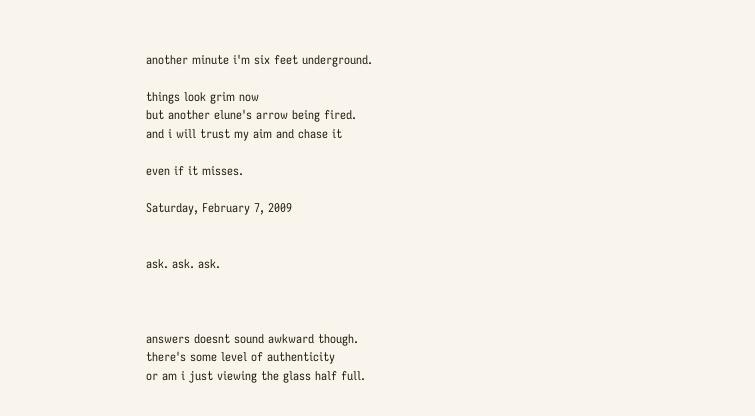another minute i'm six feet underground.

things look grim now
but another elune's arrow being fired.
and i will trust my aim and chase it

even if it misses.

Saturday, February 7, 2009


ask. ask. ask.



answers doesnt sound awkward though.
there's some level of authenticity
or am i just viewing the glass half full.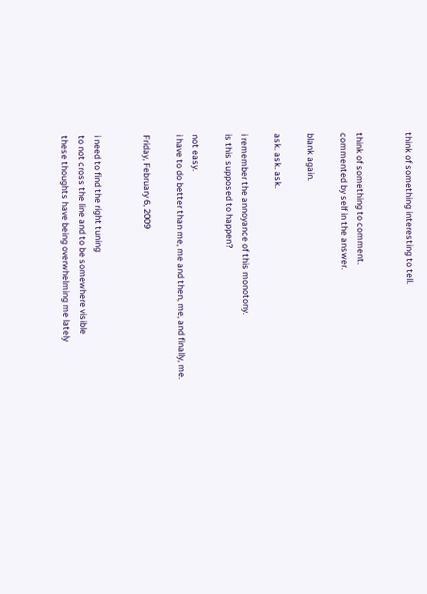think of something interesting to tell.


think of something to comment.
commented by self in the answer.

blank again.

ask. ask. ask.

i remember the annoyance of this monotony.
is this supposed to happen?

not easy.
i have to do better than me, me and then, me, and finally, me.

Friday, February 6, 2009


i need to find the right tuning
to not cross the line and to be somewhere visible
these thoughts have being overwhelming me lately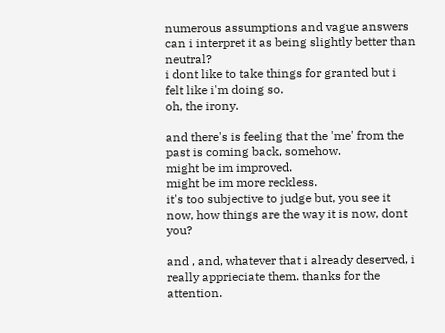numerous assumptions and vague answers
can i interpret it as being slightly better than neutral?
i dont like to take things for granted but i felt like i'm doing so.
oh, the irony.

and there's is feeling that the 'me' from the past is coming back, somehow.
might be im improved.
might be im more reckless.
it's too subjective to judge but, you see it now, how things are the way it is now, dont you?

and , and, whatever that i already deserved, i really apprieciate them. thanks for the attention.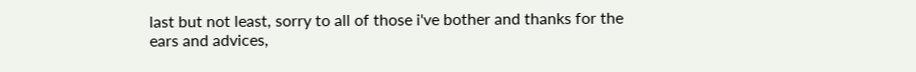last but not least, sorry to all of those i've bother and thanks for the ears and advices,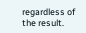regardless of the result.